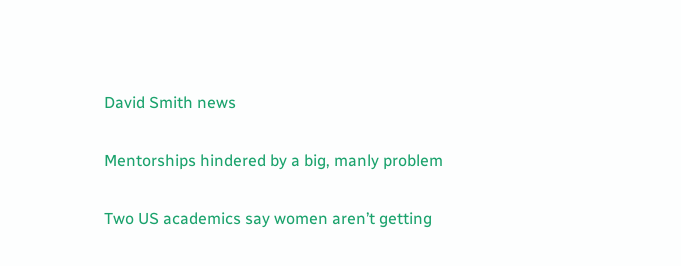David Smith news

Mentorships hindered by a big, manly problem

Two US academics say women aren’t getting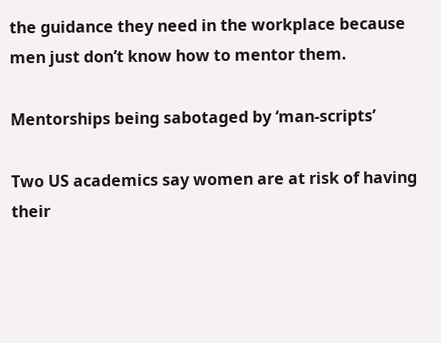the guidance they need in the workplace because men just don’t know how to mentor them.

Mentorships being sabotaged by ‘man-scripts’

Two US academics say women are at risk of having their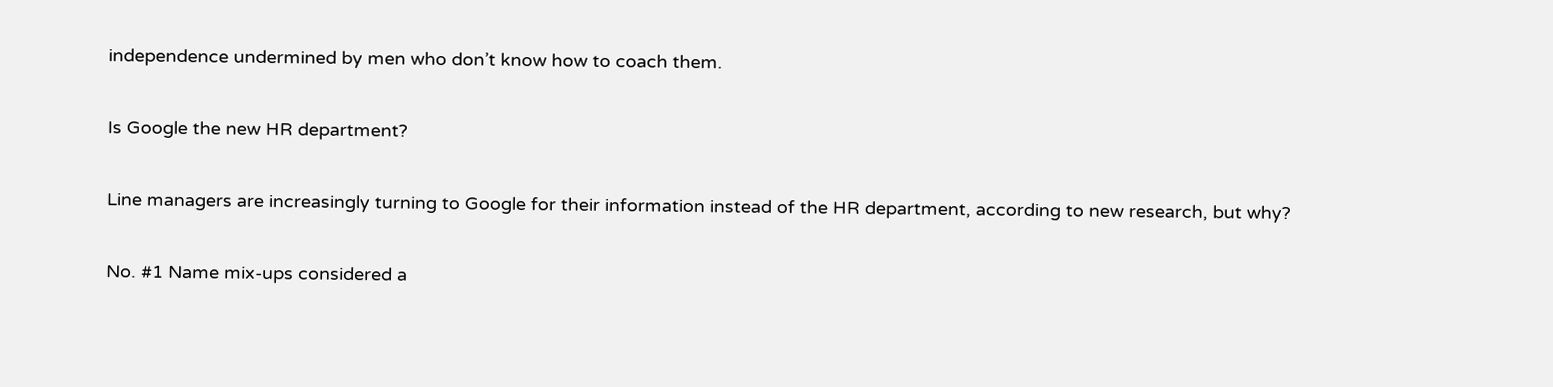independence undermined by men who don’t know how to coach them.

Is Google the new HR department?

Line managers are increasingly turning to Google for their information instead of the HR department, according to new research, but why?

No. #1 Name mix-ups considered a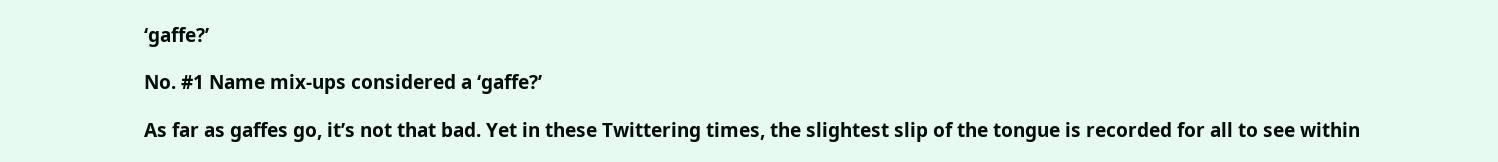‘gaffe?’

No. #1 Name mix-ups considered a ‘gaffe?’

As far as gaffes go, it’s not that bad. Yet in these Twittering times, the slightest slip of the tongue is recorded for all to see within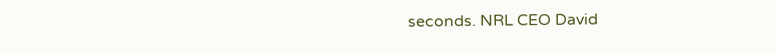seconds. NRL CEO David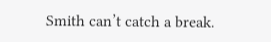Smith can’t catch a break.